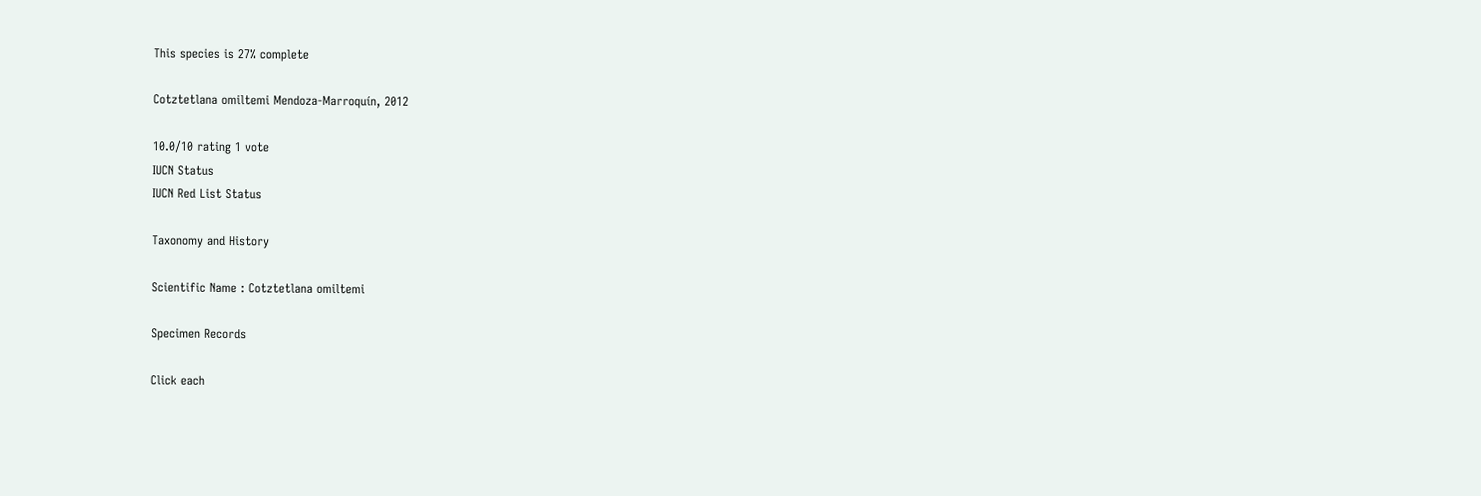This species is 27% complete

Cotztetlana omiltemi Mendoza-Marroquín, 2012

10.0/10 rating 1 vote
IUCN Status
IUCN Red List Status

Taxonomy and History

Scientific Name : Cotztetlana omiltemi

Specimen Records

Click each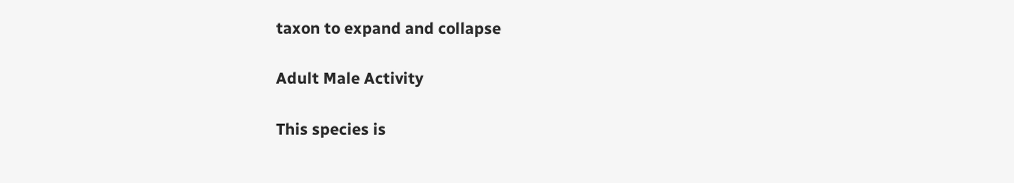taxon to expand and collapse

Adult Male Activity

This species is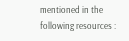mentioned in the following resources :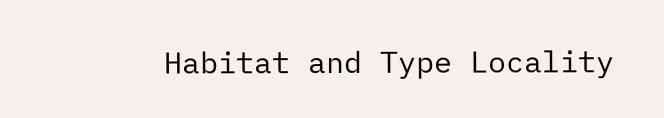Habitat and Type Locality